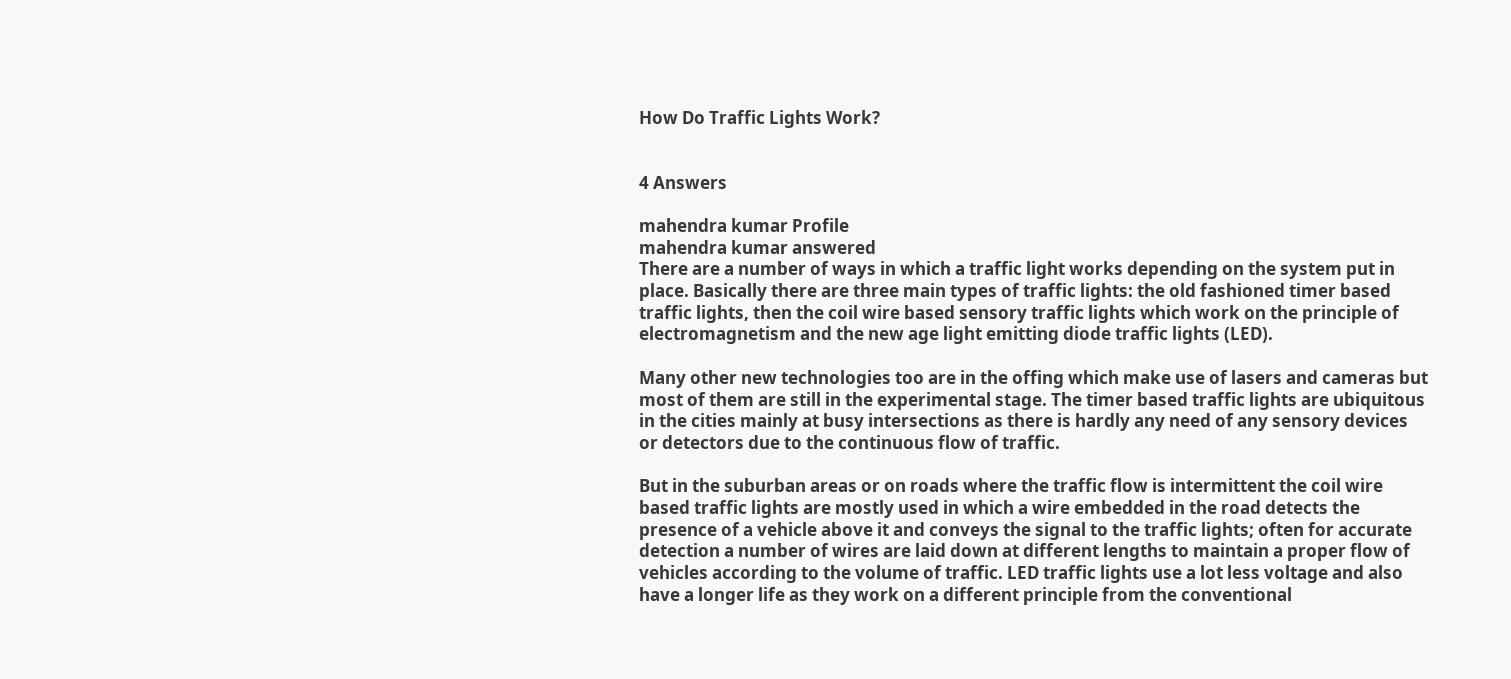How Do Traffic Lights Work?


4 Answers

mahendra kumar Profile
mahendra kumar answered
There are a number of ways in which a traffic light works depending on the system put in place. Basically there are three main types of traffic lights: the old fashioned timer based traffic lights, then the coil wire based sensory traffic lights which work on the principle of electromagnetism and the new age light emitting diode traffic lights (LED).

Many other new technologies too are in the offing which make use of lasers and cameras but most of them are still in the experimental stage. The timer based traffic lights are ubiquitous in the cities mainly at busy intersections as there is hardly any need of any sensory devices or detectors due to the continuous flow of traffic.

But in the suburban areas or on roads where the traffic flow is intermittent the coil wire based traffic lights are mostly used in which a wire embedded in the road detects the presence of a vehicle above it and conveys the signal to the traffic lights; often for accurate detection a number of wires are laid down at different lengths to maintain a proper flow of vehicles according to the volume of traffic. LED traffic lights use a lot less voltage and also have a longer life as they work on a different principle from the conventional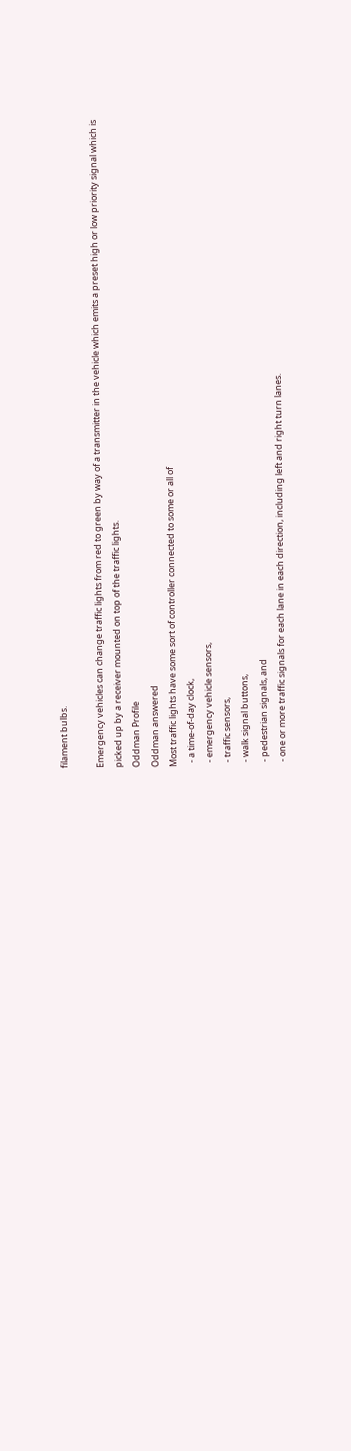filament bulbs.

Emergency vehicles can change traffic lights from red to green by way of a transmitter in the vehicle which emits a preset high or low priority signal which is picked up by a receiver mounted on top of the traffic lights.
Oddman Profile
Oddman answered
Most traffic lights have some sort of controller connected to some or all of
  - a time-of-day clock,
  - emergency vehicle sensors,
  - traffic sensors,
  - walk signal buttons,
  - pedestrian signals, and
  - one or more traffic signals for each lane in each direction, including left and right turn lanes.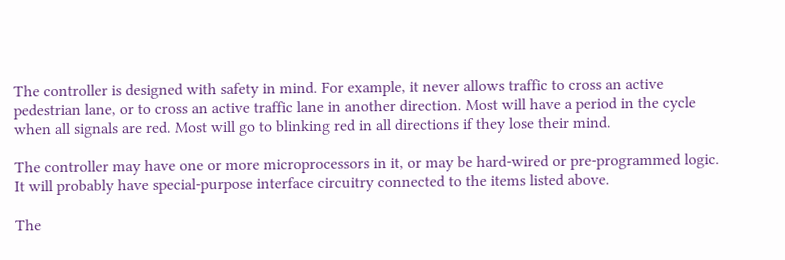The controller is designed with safety in mind. For example, it never allows traffic to cross an active pedestrian lane, or to cross an active traffic lane in another direction. Most will have a period in the cycle when all signals are red. Most will go to blinking red in all directions if they lose their mind.

The controller may have one or more microprocessors in it, or may be hard-wired or pre-programmed logic. It will probably have special-purpose interface circuitry connected to the items listed above.

The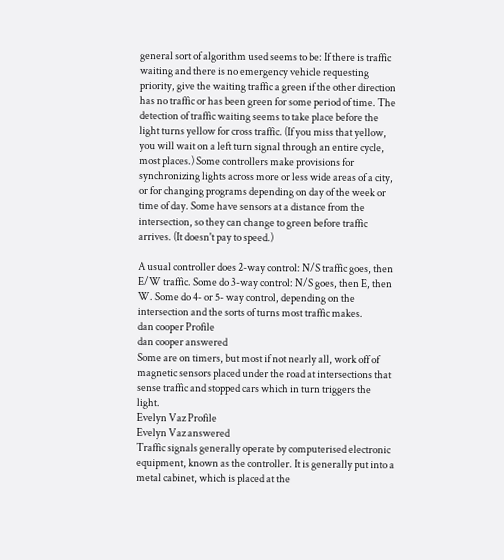general sort of algorithm used seems to be: If there is traffic waiting and there is no emergency vehicle requesting priority, give the waiting traffic a green if the other direction has no traffic or has been green for some period of time. The detection of traffic waiting seems to take place before the light turns yellow for cross traffic. (If you miss that yellow, you will wait on a left turn signal through an entire cycle, most places.) Some controllers make provisions for synchronizing lights across more or less wide areas of a city, or for changing programs depending on day of the week or time of day. Some have sensors at a distance from the intersection, so they can change to green before traffic arrives. (It doesn't pay to speed.)

A usual controller does 2-way control: N/S traffic goes, then E/W traffic. Some do 3-way control: N/S goes, then E, then W. Some do 4- or 5- way control, depending on the intersection and the sorts of turns most traffic makes.
dan cooper Profile
dan cooper answered
Some are on timers, but most if not nearly all, work off of magnetic sensors placed under the road at intersections that sense traffic and stopped cars which in turn triggers the light.
Evelyn Vaz Profile
Evelyn Vaz answered
Traffic signals generally operate by computerised electronic equipment, known as the controller. It is generally put into a metal cabinet, which is placed at the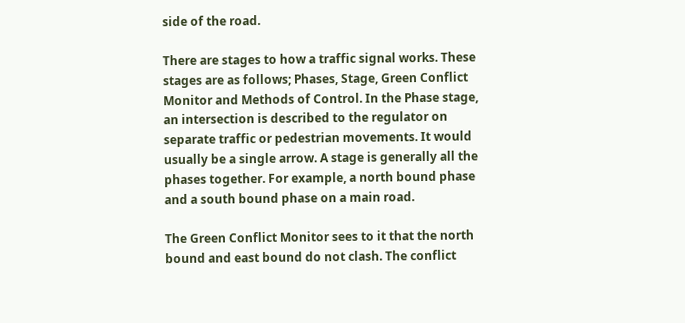side of the road.

There are stages to how a traffic signal works. These stages are as follows; Phases, Stage, Green Conflict Monitor and Methods of Control. In the Phase stage, an intersection is described to the regulator on separate traffic or pedestrian movements. It would usually be a single arrow. A stage is generally all the phases together. For example, a north bound phase and a south bound phase on a main road.

The Green Conflict Monitor sees to it that the north bound and east bound do not clash. The conflict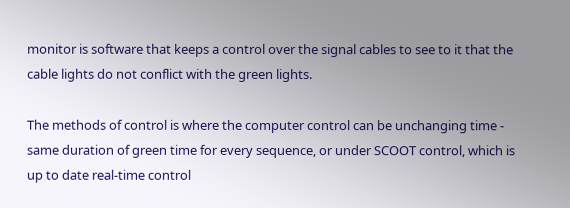monitor is software that keeps a control over the signal cables to see to it that the cable lights do not conflict with the green lights.

The methods of control is where the computer control can be unchanging time - same duration of green time for every sequence, or under SCOOT control, which is up to date real-time control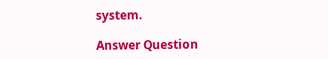system.

Answer Question